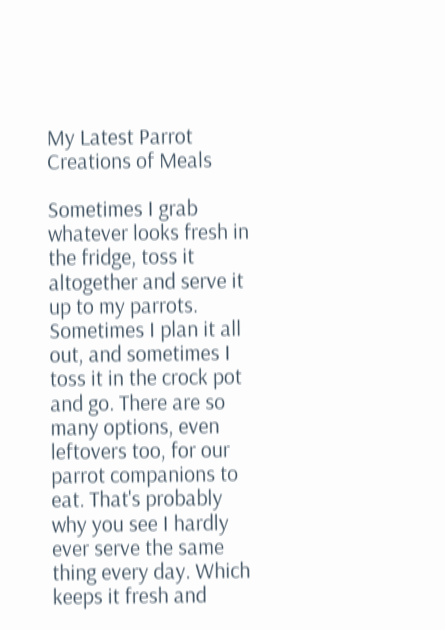My Latest Parrot Creations of Meals

Sometimes I grab whatever looks fresh in the fridge, toss it altogether and serve it up to my parrots. Sometimes I plan it all out, and sometimes I toss it in the crock pot and go. There are so many options, even leftovers too, for our parrot companions to eat. That's probably why you see I hardly ever serve the same thing every day. Which keeps it fresh and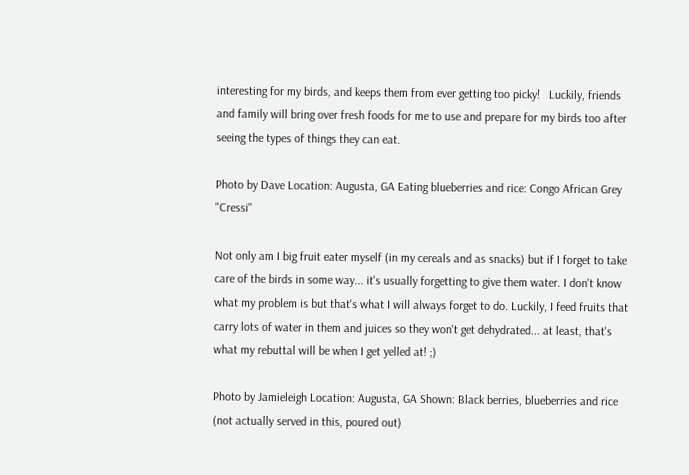interesting for my birds, and keeps them from ever getting too picky!   Luckily, friends and family will bring over fresh foods for me to use and prepare for my birds too after seeing the types of things they can eat.

Photo by Dave Location: Augusta, GA Eating blueberries and rice: Congo African Grey "Cressi"

Not only am I big fruit eater myself (in my cereals and as snacks) but if I forget to take care of the birds in some way... it's usually forgetting to give them water. I don't know what my problem is but that's what I will always forget to do. Luckily, I feed fruits that carry lots of water in them and juices so they won't get dehydrated... at least, that's what my rebuttal will be when I get yelled at! ;)

Photo by Jamieleigh Location: Augusta, GA Shown: Black berries, blueberries and rice (not actually served in this, poured out)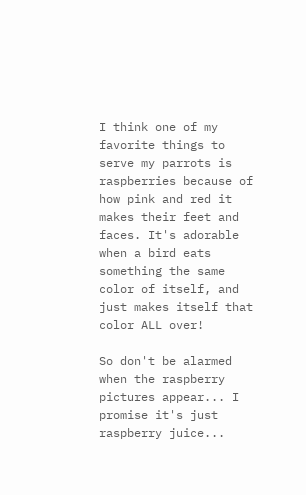I think one of my favorite things to serve my parrots is raspberries because of how pink and red it makes their feet and faces. It's adorable when a bird eats something the same color of itself, and just makes itself that color ALL over!

So don't be alarmed when the raspberry pictures appear... I promise it's just raspberry juice...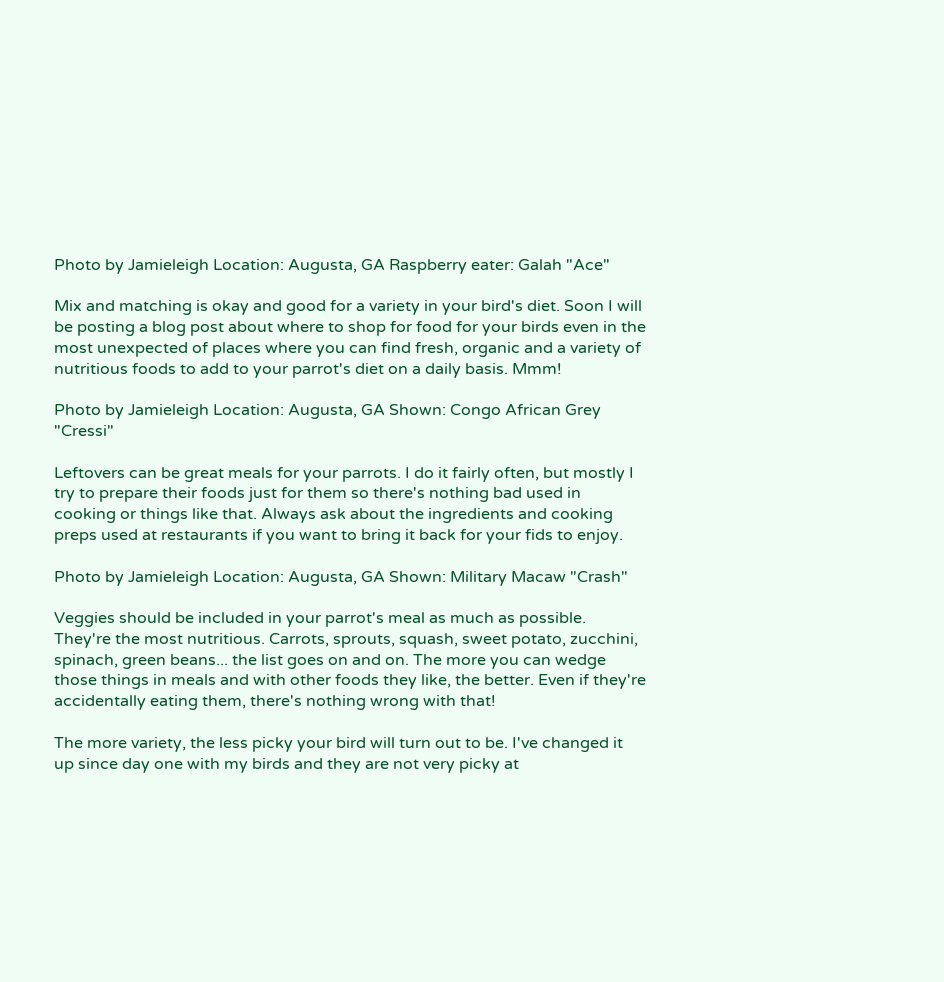Photo by Jamieleigh Location: Augusta, GA Raspberry eater: Galah "Ace"

Mix and matching is okay and good for a variety in your bird's diet. Soon I will be posting a blog post about where to shop for food for your birds even in the most unexpected of places where you can find fresh, organic and a variety of nutritious foods to add to your parrot's diet on a daily basis. Mmm!

Photo by Jamieleigh Location: Augusta, GA Shown: Congo African Grey "Cressi"

Leftovers can be great meals for your parrots. I do it fairly often, but mostly I try to prepare their foods just for them so there's nothing bad used in cooking or things like that. Always ask about the ingredients and cooking preps used at restaurants if you want to bring it back for your fids to enjoy.

Photo by Jamieleigh Location: Augusta, GA Shown: Military Macaw "Crash"

Veggies should be included in your parrot's meal as much as possible. They're the most nutritious. Carrots, sprouts, squash, sweet potato, zucchini, spinach, green beans... the list goes on and on. The more you can wedge those things in meals and with other foods they like, the better. Even if they're accidentally eating them, there's nothing wrong with that!

The more variety, the less picky your bird will turn out to be. I've changed it up since day one with my birds and they are not very picky at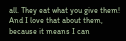all. They eat what you give them! And I love that about them, because it means I can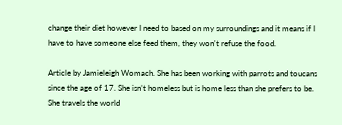change their diet however I need to based on my surroundings and it means if I have to have someone else feed them, they won't refuse the food.

Article by Jamieleigh Womach. She has been working with parrots and toucans since the age of 17. She isn’t homeless but is home less than she prefers to be. She travels the world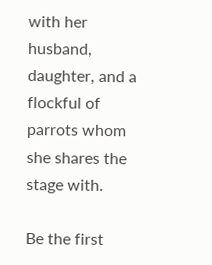with her husband, daughter, and a flockful of parrots whom she shares the stage with.

Be the first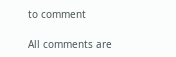to comment

All comments are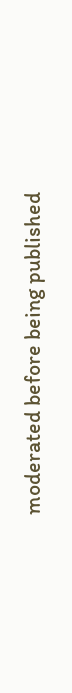moderated before being published